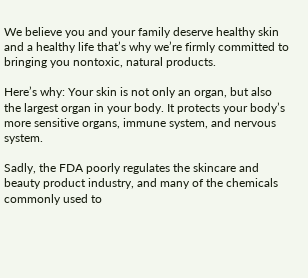We believe you and your family deserve healthy skin and a healthy life that’s why we’re firmly committed to bringing you nontoxic, natural products.

Here’s why: Your skin is not only an organ, but also the largest organ in your body. It protects your body’s more sensitive organs, immune system, and nervous system.

Sadly, the FDA poorly regulates the skincare and beauty product industry, and many of the chemicals commonly used to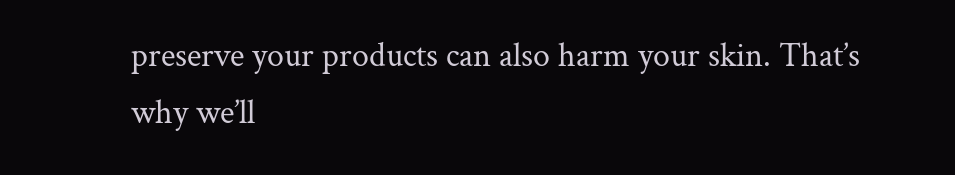preserve your products can also harm your skin. That’s why we’ll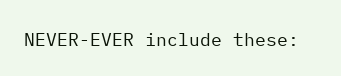NEVER-EVER include these: